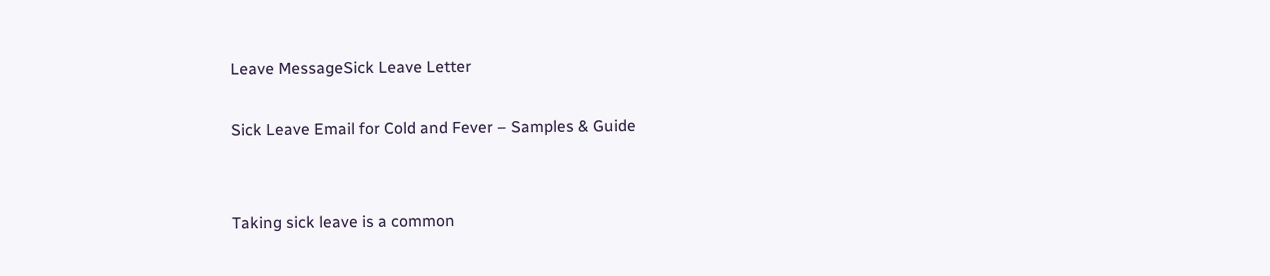Leave MessageSick Leave Letter

Sick Leave Email for Cold and Fever – Samples & Guide


Taking sick leave is a common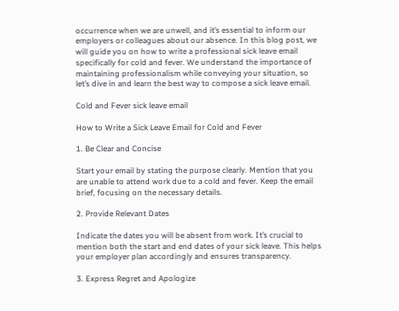occurrence when we are unwell, and it’s essential to inform our employers or colleagues about our absence. In this blog post, we will guide you on how to write a professional sick leave email specifically for cold and fever. We understand the importance of maintaining professionalism while conveying your situation, so let’s dive in and learn the best way to compose a sick leave email.

Cold and Fever sick leave email

How to Write a Sick Leave Email for Cold and Fever

1. Be Clear and Concise

Start your email by stating the purpose clearly. Mention that you are unable to attend work due to a cold and fever. Keep the email brief, focusing on the necessary details.

2. Provide Relevant Dates

Indicate the dates you will be absent from work. It’s crucial to mention both the start and end dates of your sick leave. This helps your employer plan accordingly and ensures transparency.

3. Express Regret and Apologize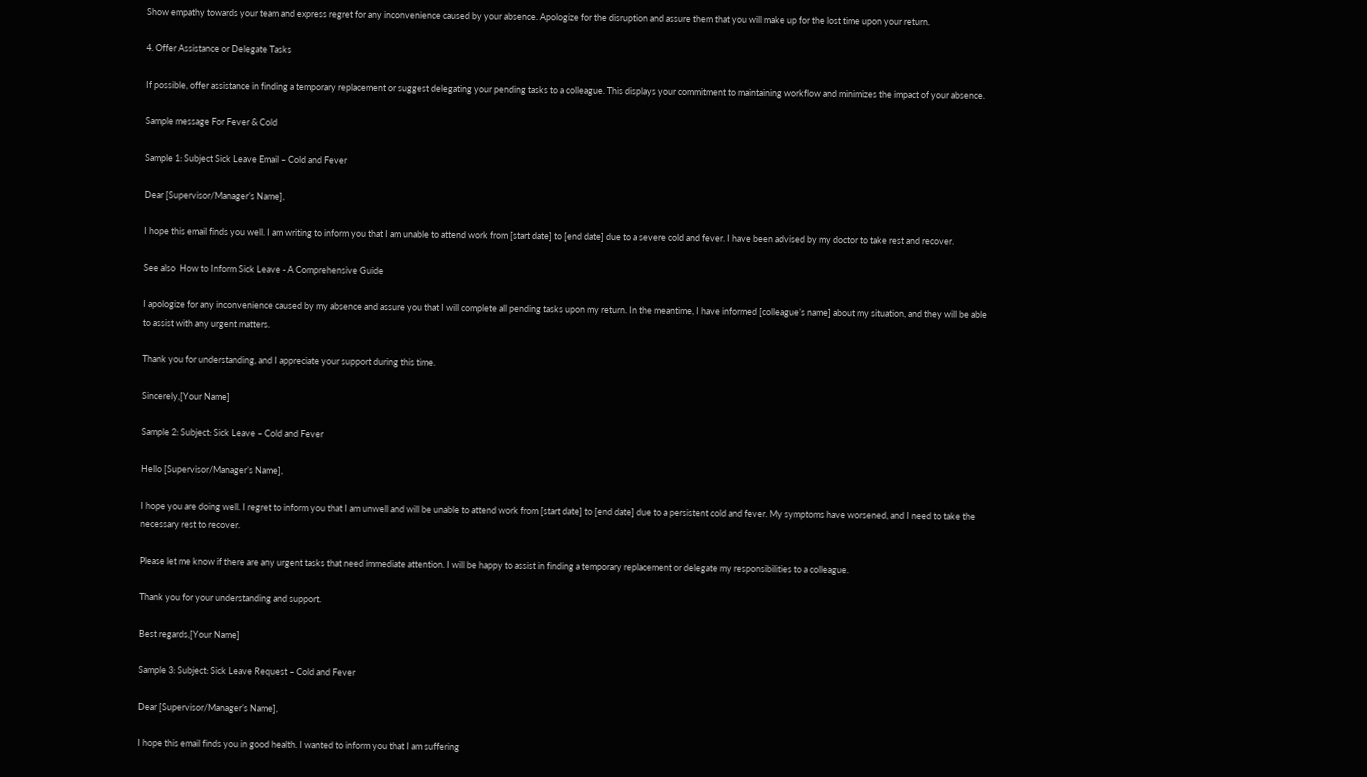Show empathy towards your team and express regret for any inconvenience caused by your absence. Apologize for the disruption and assure them that you will make up for the lost time upon your return.

4. Offer Assistance or Delegate Tasks

If possible, offer assistance in finding a temporary replacement or suggest delegating your pending tasks to a colleague. This displays your commitment to maintaining workflow and minimizes the impact of your absence.

Sample message For Fever & Cold

Sample 1: Subject Sick Leave Email – Cold and Fever

Dear [Supervisor/Manager’s Name],

I hope this email finds you well. I am writing to inform you that I am unable to attend work from [start date] to [end date] due to a severe cold and fever. I have been advised by my doctor to take rest and recover.

See also  How to Inform Sick Leave - A Comprehensive Guide

I apologize for any inconvenience caused by my absence and assure you that I will complete all pending tasks upon my return. In the meantime, I have informed [colleague’s name] about my situation, and they will be able to assist with any urgent matters.

Thank you for understanding, and I appreciate your support during this time.

Sincerely,[Your Name]

Sample 2: Subject: Sick Leave – Cold and Fever

Hello [Supervisor/Manager’s Name],

I hope you are doing well. I regret to inform you that I am unwell and will be unable to attend work from [start date] to [end date] due to a persistent cold and fever. My symptoms have worsened, and I need to take the necessary rest to recover.

Please let me know if there are any urgent tasks that need immediate attention. I will be happy to assist in finding a temporary replacement or delegate my responsibilities to a colleague.

Thank you for your understanding and support.

Best regards,[Your Name]

Sample 3: Subject: Sick Leave Request – Cold and Fever

Dear [Supervisor/Manager’s Name],

I hope this email finds you in good health. I wanted to inform you that I am suffering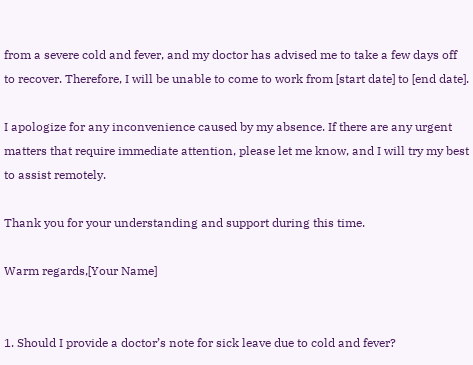from a severe cold and fever, and my doctor has advised me to take a few days off to recover. Therefore, I will be unable to come to work from [start date] to [end date].

I apologize for any inconvenience caused by my absence. If there are any urgent matters that require immediate attention, please let me know, and I will try my best to assist remotely.

Thank you for your understanding and support during this time.

Warm regards,[Your Name]


1. Should I provide a doctor’s note for sick leave due to cold and fever?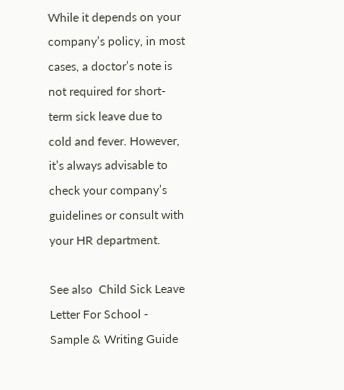While it depends on your company’s policy, in most cases, a doctor’s note is not required for short-term sick leave due to cold and fever. However, it’s always advisable to check your company’s guidelines or consult with your HR department.

See also  Child Sick Leave Letter For School - Sample & Writing Guide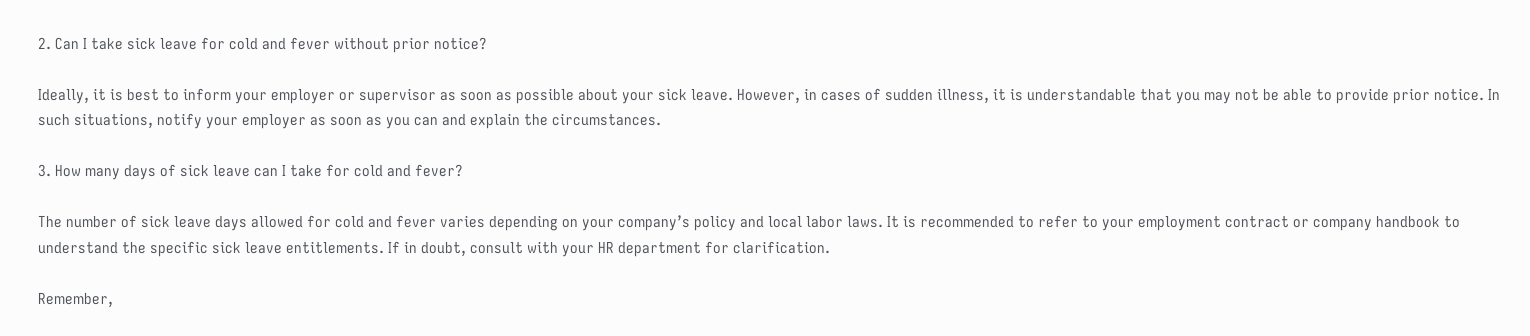2. Can I take sick leave for cold and fever without prior notice?

Ideally, it is best to inform your employer or supervisor as soon as possible about your sick leave. However, in cases of sudden illness, it is understandable that you may not be able to provide prior notice. In such situations, notify your employer as soon as you can and explain the circumstances.

3. How many days of sick leave can I take for cold and fever?

The number of sick leave days allowed for cold and fever varies depending on your company’s policy and local labor laws. It is recommended to refer to your employment contract or company handbook to understand the specific sick leave entitlements. If in doubt, consult with your HR department for clarification.

Remember,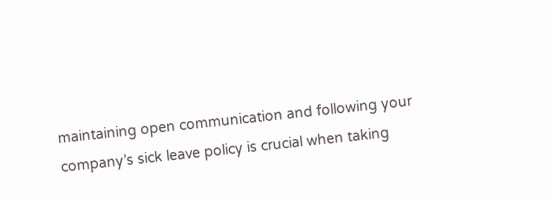maintaining open communication and following your company’s sick leave policy is crucial when taking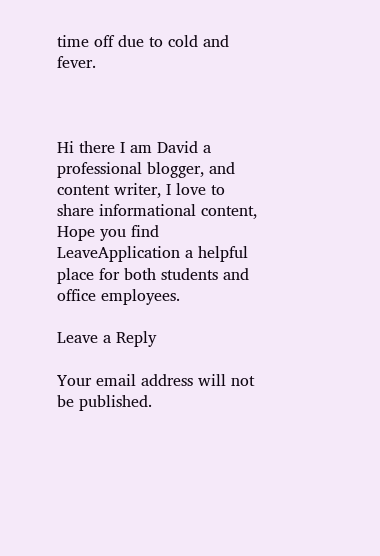time off due to cold and fever.



Hi there I am David a professional blogger, and content writer, I love to share informational content, Hope you find LeaveApplication a helpful place for both students and office employees.

Leave a Reply

Your email address will not be published.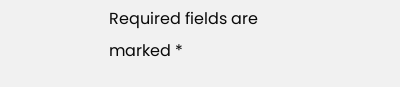Required fields are marked *